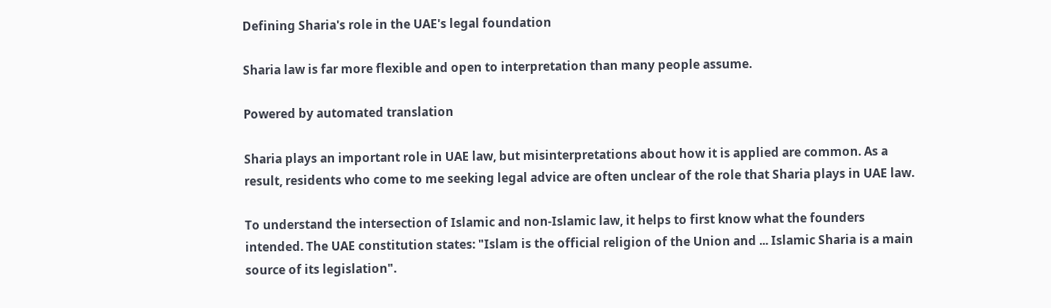Defining Sharia's role in the UAE's legal foundation

Sharia law is far more flexible and open to interpretation than many people assume.

Powered by automated translation

Sharia plays an important role in UAE law, but misinterpretations about how it is applied are common. As a result, residents who come to me seeking legal advice are often unclear of the role that Sharia plays in UAE law.

To understand the intersection of Islamic and non-Islamic law, it helps to first know what the founders intended. The UAE constitution states: "Islam is the official religion of the Union and ... Islamic Sharia is a main source of its legislation".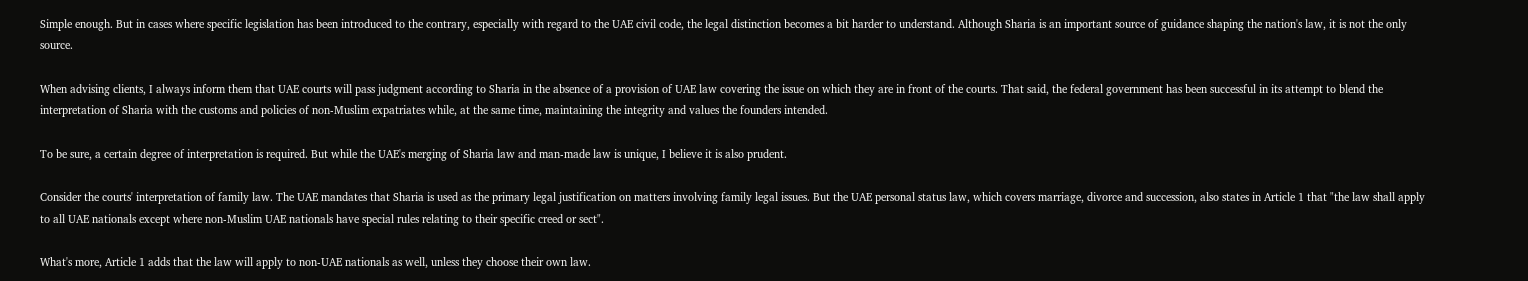Simple enough. But in cases where specific legislation has been introduced to the contrary, especially with regard to the UAE civil code, the legal distinction becomes a bit harder to understand. Although Sharia is an important source of guidance shaping the nation's law, it is not the only source.

When advising clients, I always inform them that UAE courts will pass judgment according to Sharia in the absence of a provision of UAE law covering the issue on which they are in front of the courts. That said, the federal government has been successful in its attempt to blend the interpretation of Sharia with the customs and policies of non-Muslim expatriates while, at the same time, maintaining the integrity and values the founders intended.

To be sure, a certain degree of interpretation is required. But while the UAE's merging of Sharia law and man-made law is unique, I believe it is also prudent.

Consider the courts' interpretation of family law. The UAE mandates that Sharia is used as the primary legal justification on matters involving family legal issues. But the UAE personal status law, which covers marriage, divorce and succession, also states in Article 1 that "the law shall apply to all UAE nationals except where non-Muslim UAE nationals have special rules relating to their specific creed or sect".

What's more, Article 1 adds that the law will apply to non-UAE nationals as well, unless they choose their own law.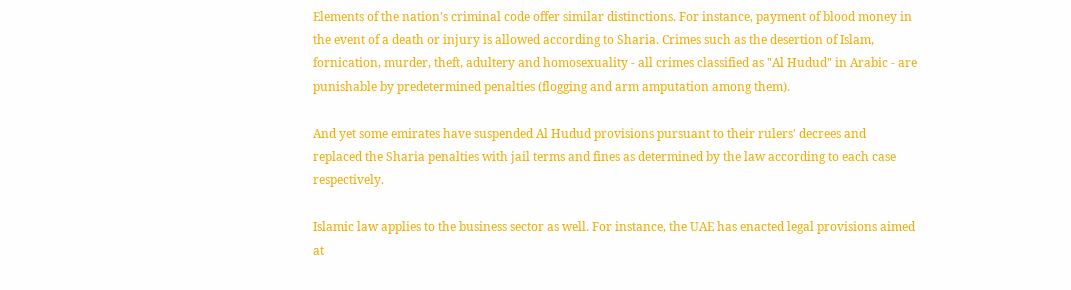Elements of the nation's criminal code offer similar distinctions. For instance, payment of blood money in the event of a death or injury is allowed according to Sharia. Crimes such as the desertion of Islam, fornication, murder, theft, adultery and homosexuality - all crimes classified as "Al Hudud" in Arabic - are punishable by predetermined penalties (flogging and arm amputation among them).

And yet some emirates have suspended Al Hudud provisions pursuant to their rulers' decrees and replaced the Sharia penalties with jail terms and fines as determined by the law according to each case respectively.

Islamic law applies to the business sector as well. For instance, the UAE has enacted legal provisions aimed at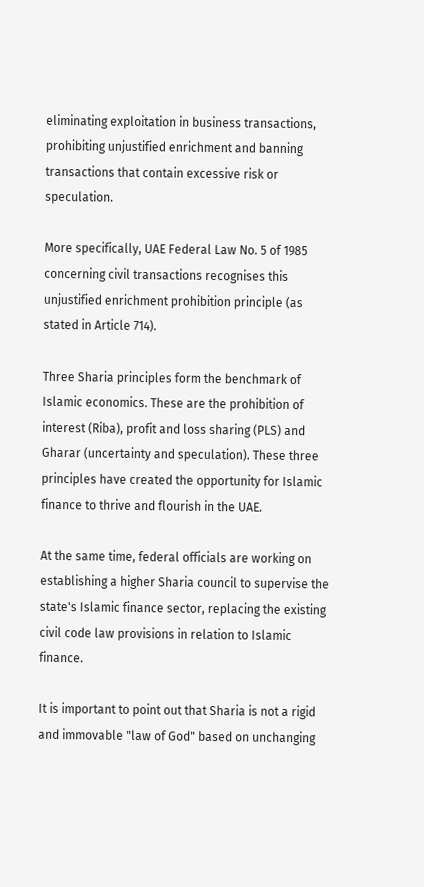eliminating exploitation in business transactions, prohibiting unjustified enrichment and banning transactions that contain excessive risk or speculation.

More specifically, UAE Federal Law No. 5 of 1985 concerning civil transactions recognises this unjustified enrichment prohibition principle (as stated in Article 714).

Three Sharia principles form the benchmark of Islamic economics. These are the prohibition of interest (Riba), profit and loss sharing (PLS) and Gharar (uncertainty and speculation). These three principles have created the opportunity for Islamic finance to thrive and flourish in the UAE.

At the same time, federal officials are working on establishing a higher Sharia council to supervise the state's Islamic finance sector, replacing the existing civil code law provisions in relation to Islamic finance.

It is important to point out that Sharia is not a rigid and immovable "law of God" based on unchanging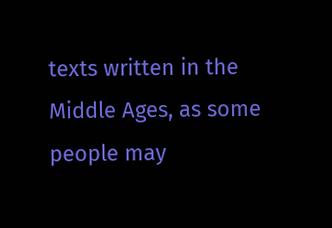texts written in the Middle Ages, as some people may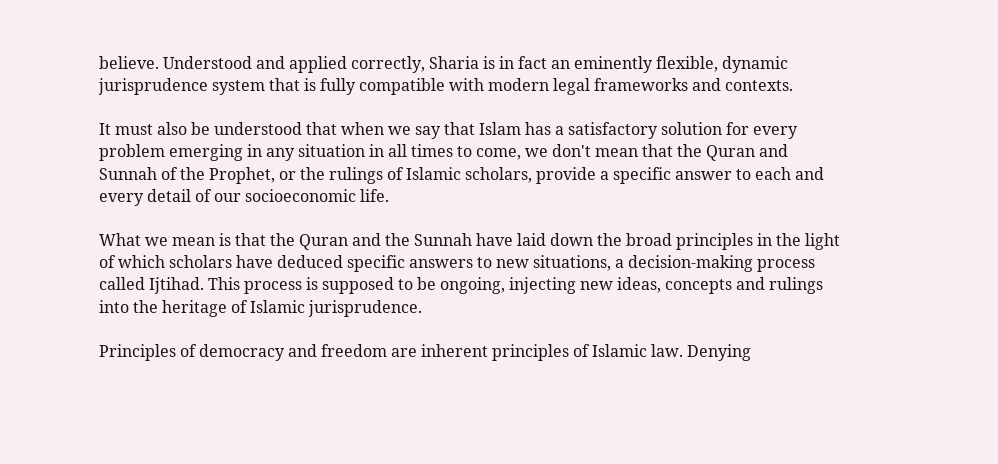believe. Understood and applied correctly, Sharia is in fact an eminently flexible, dynamic jurisprudence system that is fully compatible with modern legal frameworks and contexts.

It must also be understood that when we say that Islam has a satisfactory solution for every problem emerging in any situation in all times to come, we don't mean that the Quran and Sunnah of the Prophet, or the rulings of Islamic scholars, provide a specific answer to each and every detail of our socioeconomic life.

What we mean is that the Quran and the Sunnah have laid down the broad principles in the light of which scholars have deduced specific answers to new situations, a decision-making process called Ijtihad. This process is supposed to be ongoing, injecting new ideas, concepts and rulings into the heritage of Islamic jurisprudence.

Principles of democracy and freedom are inherent principles of Islamic law. Denying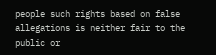people such rights based on false allegations is neither fair to the public or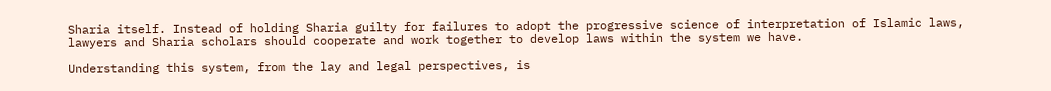Sharia itself. Instead of holding Sharia guilty for failures to adopt the progressive science of interpretation of Islamic laws, lawyers and Sharia scholars should cooperate and work together to develop laws within the system we have.

Understanding this system, from the lay and legal perspectives, is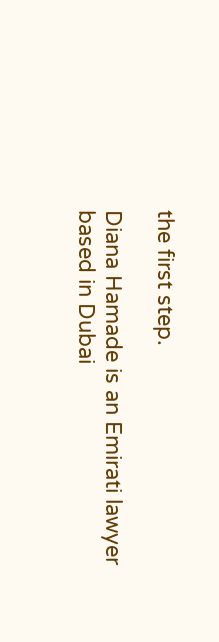the first step.

Diana Hamade is an Emirati lawyer based in Dubai